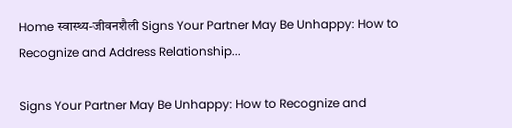Home स्वास्थ्य-जीवनशैली Signs Your Partner May Be Unhappy: How to Recognize and Address Relationship...

Signs Your Partner May Be Unhappy: How to Recognize and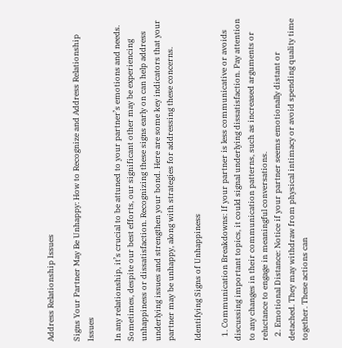Address Relationship Issues

Signs Your Partner May Be Unhappy: How to Recognize and Address Relationship Issues

In any relationship, it’s crucial to be attuned to your partner’s emotions and needs. Sometimes, despite our best efforts, our significant other may be experiencing unhappiness or dissatisfaction. Recognizing these signs early on can help address underlying issues and strengthen your bond. Here are some key indicators that your partner may be unhappy, along with strategies for addressing these concerns.

Identifying Signs of Unhappiness

  1. Communication Breakdowns: If your partner is less communicative or avoids discussing important topics, it could signal underlying dissatisfaction. Pay attention to any changes in their communication patterns, such as increased arguments or reluctance to engage in meaningful conversations.
  2. Emotional Distance: Notice if your partner seems emotionally distant or detached. They may withdraw from physical intimacy or avoid spending quality time together. These actions can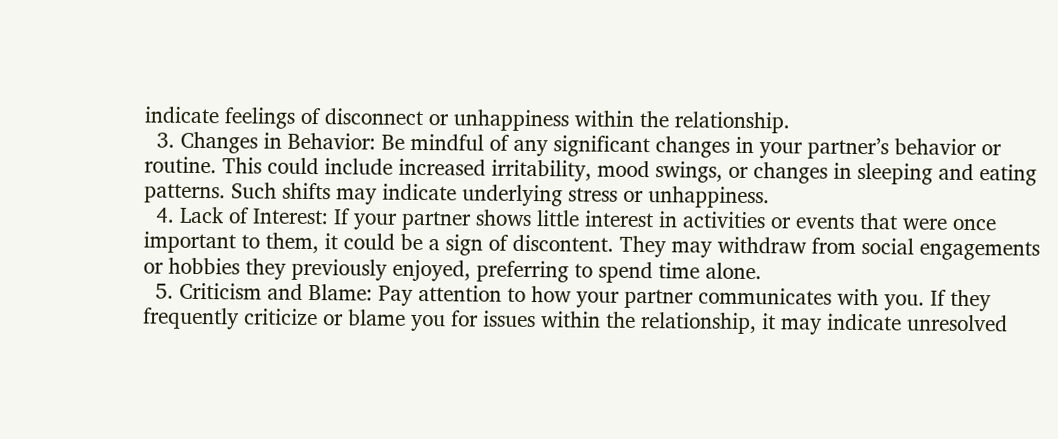indicate feelings of disconnect or unhappiness within the relationship.
  3. Changes in Behavior: Be mindful of any significant changes in your partner’s behavior or routine. This could include increased irritability, mood swings, or changes in sleeping and eating patterns. Such shifts may indicate underlying stress or unhappiness.
  4. Lack of Interest: If your partner shows little interest in activities or events that were once important to them, it could be a sign of discontent. They may withdraw from social engagements or hobbies they previously enjoyed, preferring to spend time alone.
  5. Criticism and Blame: Pay attention to how your partner communicates with you. If they frequently criticize or blame you for issues within the relationship, it may indicate unresolved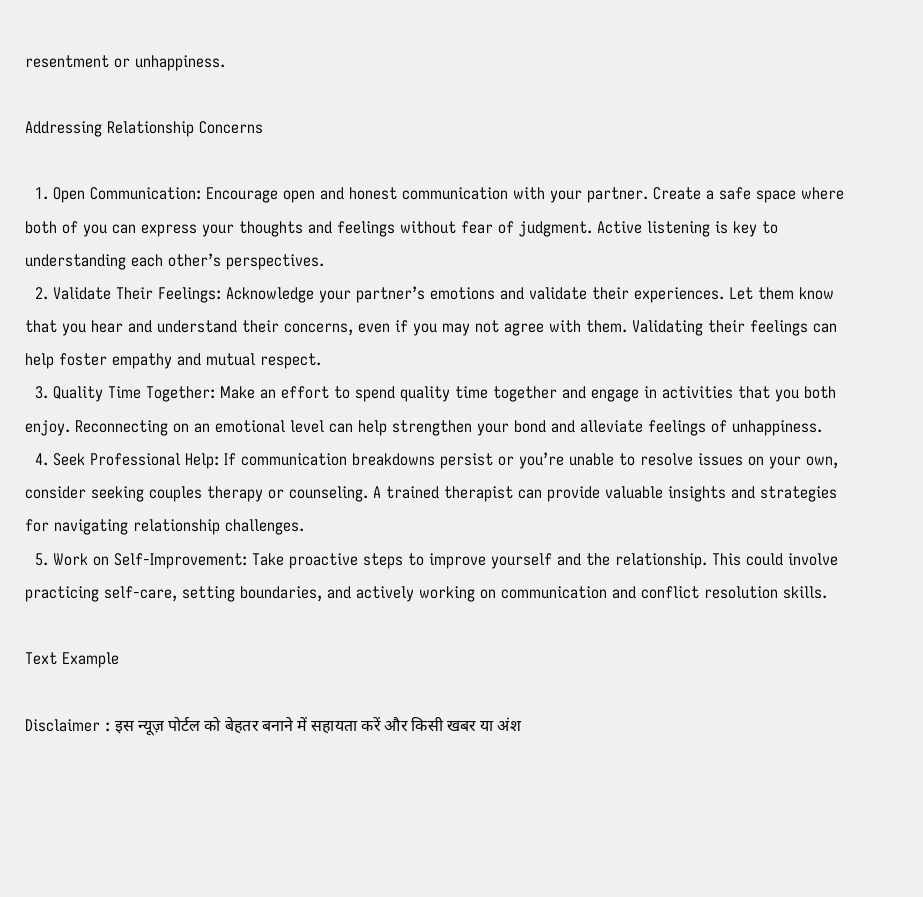resentment or unhappiness.

Addressing Relationship Concerns

  1. Open Communication: Encourage open and honest communication with your partner. Create a safe space where both of you can express your thoughts and feelings without fear of judgment. Active listening is key to understanding each other’s perspectives.
  2. Validate Their Feelings: Acknowledge your partner’s emotions and validate their experiences. Let them know that you hear and understand their concerns, even if you may not agree with them. Validating their feelings can help foster empathy and mutual respect.
  3. Quality Time Together: Make an effort to spend quality time together and engage in activities that you both enjoy. Reconnecting on an emotional level can help strengthen your bond and alleviate feelings of unhappiness.
  4. Seek Professional Help: If communication breakdowns persist or you’re unable to resolve issues on your own, consider seeking couples therapy or counseling. A trained therapist can provide valuable insights and strategies for navigating relationship challenges.
  5. Work on Self-Improvement: Take proactive steps to improve yourself and the relationship. This could involve practicing self-care, setting boundaries, and actively working on communication and conflict resolution skills.

Text Example

Disclaimer : इस न्यूज़ पोर्टल को बेहतर बनाने में सहायता करें और किसी खबर या अंश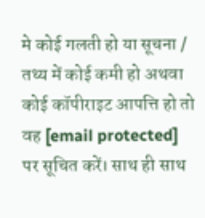मे कोई गलती हो या सूचना / तथ्य में कोई कमी हो अथवा कोई कॉपीराइट आपत्ति हो तो वह [email protected] पर सूचित करें। साथ ही साथ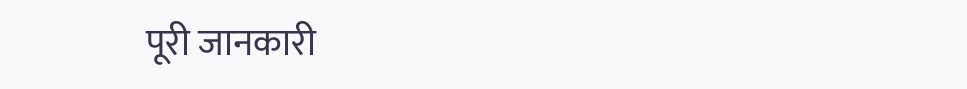पूरी जानकारी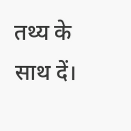तथ्य के साथ दें।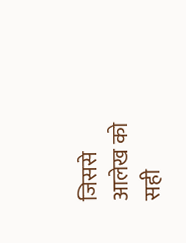जिससे आलेख को सही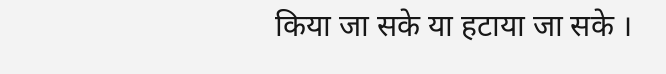किया जा सके या हटाया जा सके ।